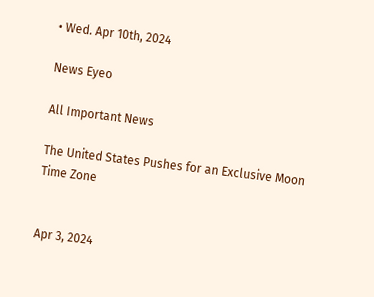• Wed. Apr 10th, 2024

News Eyeo

All Important News

The United States Pushes for an Exclusive Moon Time Zone


Apr 3, 2024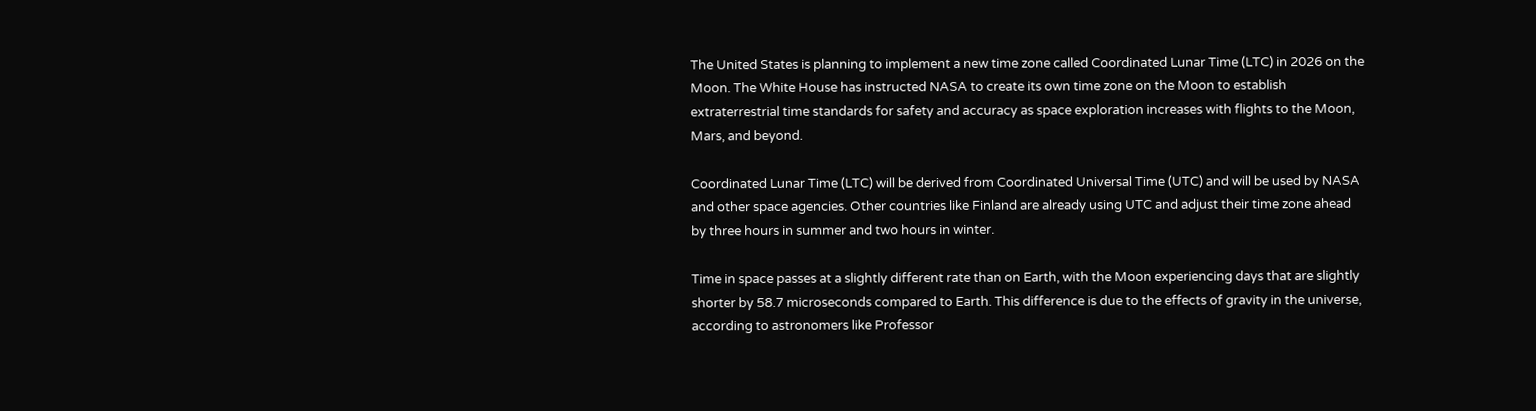The United States is planning to implement a new time zone called Coordinated Lunar Time (LTC) in 2026 on the Moon. The White House has instructed NASA to create its own time zone on the Moon to establish extraterrestrial time standards for safety and accuracy as space exploration increases with flights to the Moon, Mars, and beyond.

Coordinated Lunar Time (LTC) will be derived from Coordinated Universal Time (UTC) and will be used by NASA and other space agencies. Other countries like Finland are already using UTC and adjust their time zone ahead by three hours in summer and two hours in winter.

Time in space passes at a slightly different rate than on Earth, with the Moon experiencing days that are slightly shorter by 58.7 microseconds compared to Earth. This difference is due to the effects of gravity in the universe, according to astronomers like Professor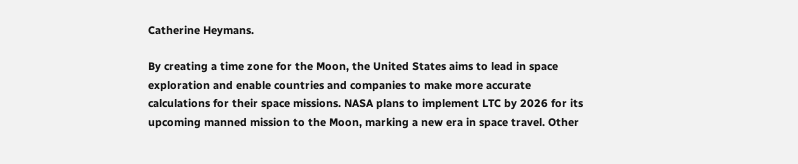Catherine Heymans.

By creating a time zone for the Moon, the United States aims to lead in space exploration and enable countries and companies to make more accurate calculations for their space missions. NASA plans to implement LTC by 2026 for its upcoming manned mission to the Moon, marking a new era in space travel. Other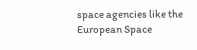space agencies like the European Space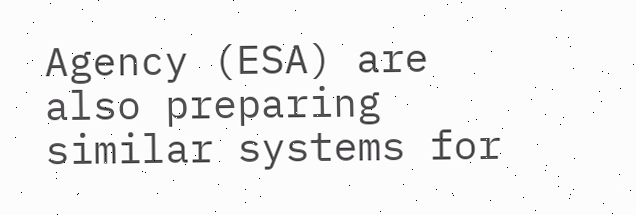Agency (ESA) are also preparing similar systems for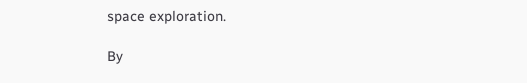space exploration.

By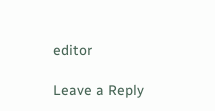editor

Leave a Reply